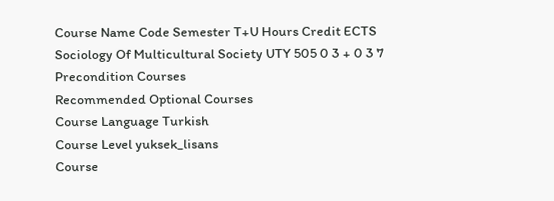Course Name Code Semester T+U Hours Credit ECTS
Sociology Of Multicultural Society UTY 505 0 3 + 0 3 7
Precondition Courses
Recommended Optional Courses
Course Language Turkish
Course Level yuksek_lisans
Course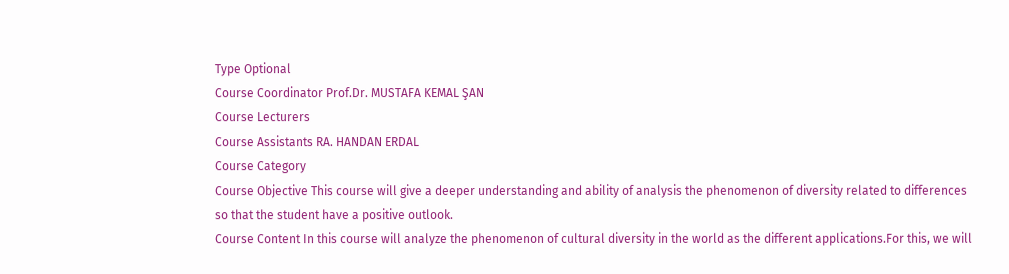Type Optional
Course Coordinator Prof.Dr. MUSTAFA KEMAL ŞAN
Course Lecturers
Course Assistants RA. HANDAN ERDAL
Course Category
Course Objective This course will give a deeper understanding and ability of analysis the phenomenon of diversity related to differences so that the student have a positive outlook.
Course Content In this course will analyze the phenomenon of cultural diversity in the world as the different applications.For this, we will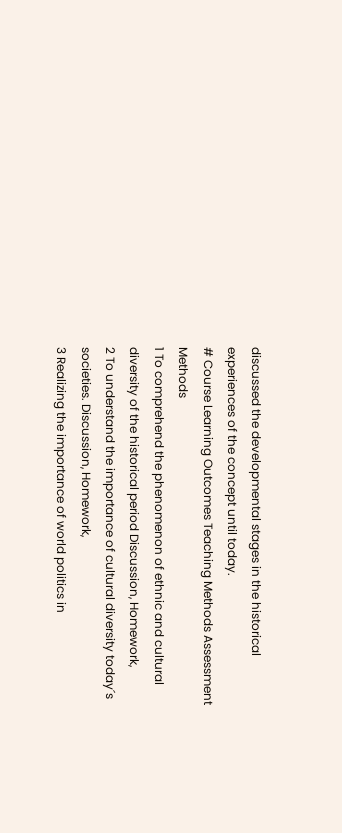discussed the developmental stages in the historical experiences of the concept until today.
# Course Learning Outcomes Teaching Methods Assessment Methods
1 To comprehend the phenomenon of ethnic and cultural diversity of the historical period Discussion, Homework,
2 To understand the importance of cultural diversity today´s societies. Discussion, Homework,
3 Realizing the importance of world politics in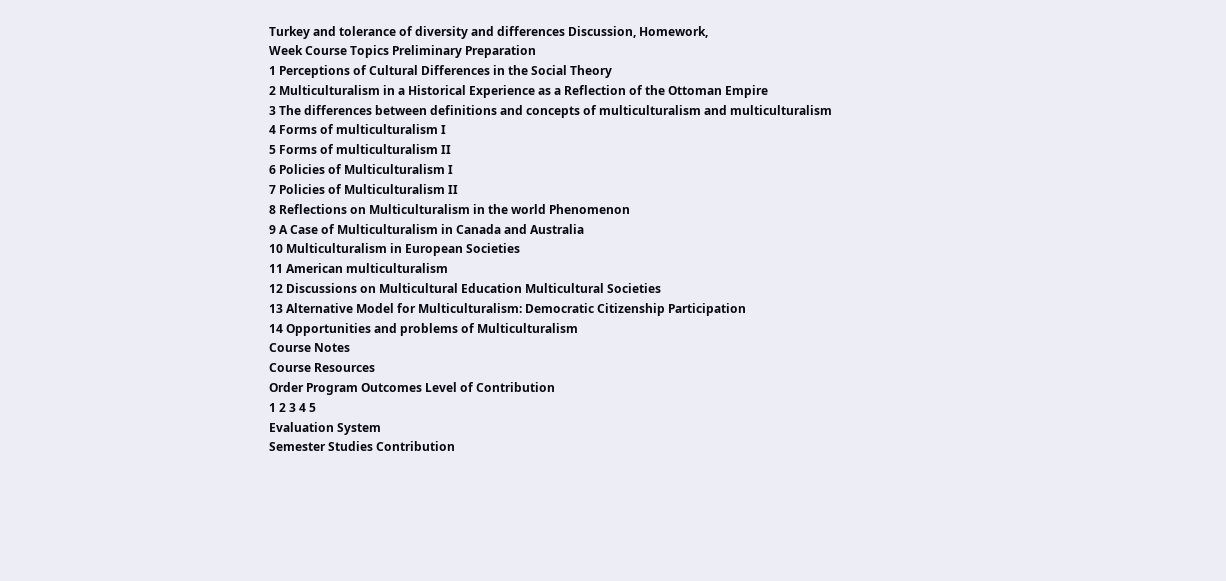Turkey and tolerance of diversity and differences Discussion, Homework,
Week Course Topics Preliminary Preparation
1 Perceptions of Cultural Differences in the Social Theory
2 Multiculturalism in a Historical Experience as a Reflection of the Ottoman Empire
3 The differences between definitions and concepts of multiculturalism and multiculturalism
4 Forms of multiculturalism I
5 Forms of multiculturalism II
6 Policies of Multiculturalism I
7 Policies of Multiculturalism II
8 Reflections on Multiculturalism in the world Phenomenon
9 A Case of Multiculturalism in Canada and Australia
10 Multiculturalism in European Societies
11 American multiculturalism
12 Discussions on Multicultural Education Multicultural Societies
13 Alternative Model for Multiculturalism: Democratic Citizenship Participation
14 Opportunities and problems of Multiculturalism
Course Notes
Course Resources
Order Program Outcomes Level of Contribution
1 2 3 4 5
Evaluation System
Semester Studies Contribution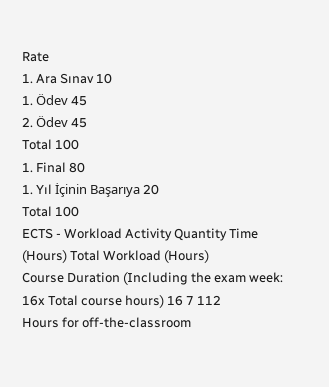Rate
1. Ara Sınav 10
1. Ödev 45
2. Ödev 45
Total 100
1. Final 80
1. Yıl İçinin Başarıya 20
Total 100
ECTS - Workload Activity Quantity Time (Hours) Total Workload (Hours)
Course Duration (Including the exam week: 16x Total course hours) 16 7 112
Hours for off-the-classroom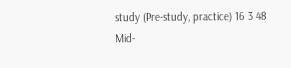study (Pre-study, practice) 16 3 48
Mid-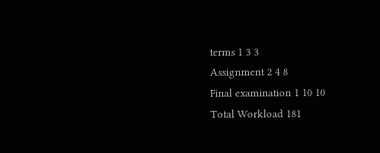terms 1 3 3
Assignment 2 4 8
Final examination 1 10 10
Total Workload 181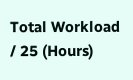Total Workload / 25 (Hours)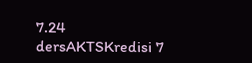7.24
dersAKTSKredisi 7